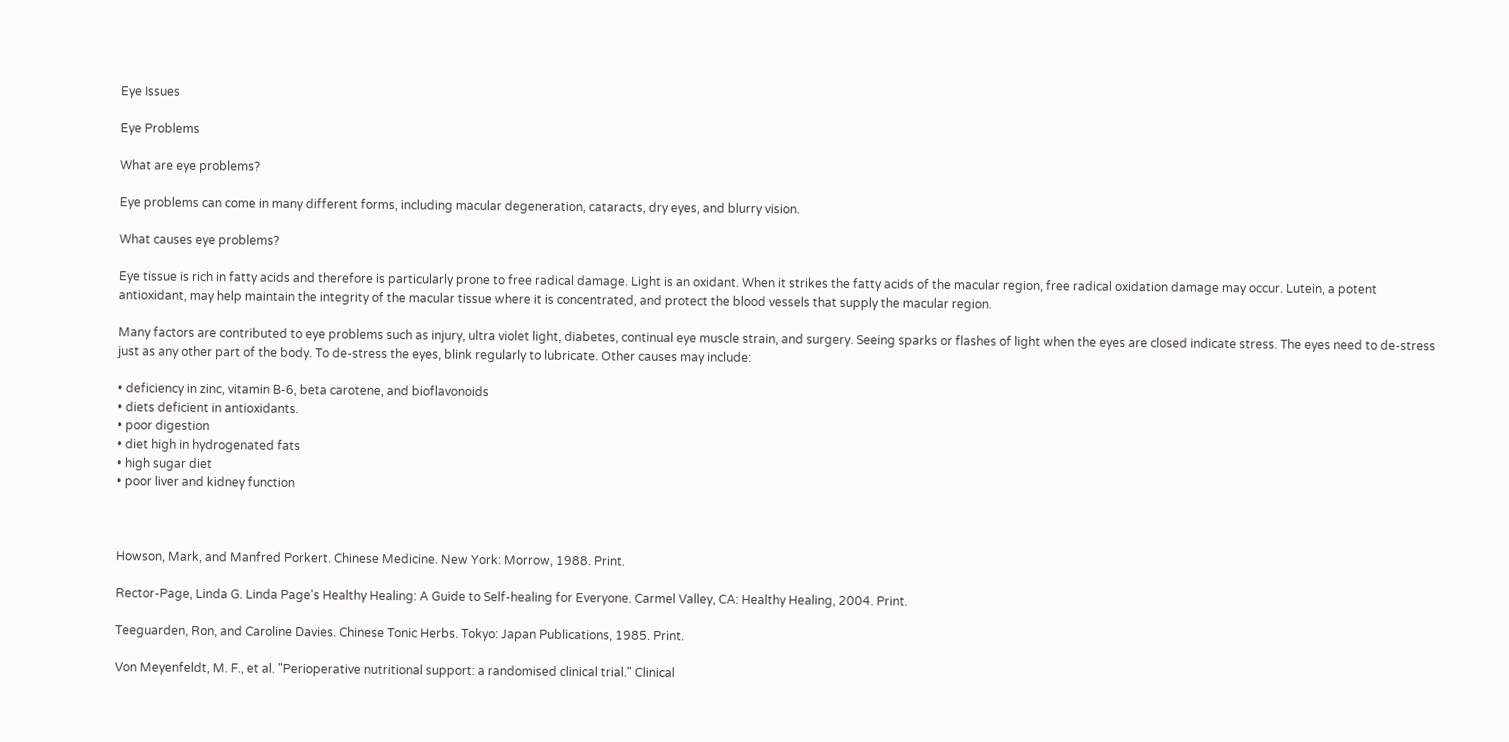Eye Issues

Eye Problems

What are eye problems?

Eye problems can come in many different forms, including macular degeneration, cataracts, dry eyes, and blurry vision.

What causes eye problems?

Eye tissue is rich in fatty acids and therefore is particularly prone to free radical damage. Light is an oxidant. When it strikes the fatty acids of the macular region, free radical oxidation damage may occur. Lutein, a potent antioxidant, may help maintain the integrity of the macular tissue where it is concentrated, and protect the blood vessels that supply the macular region.

Many factors are contributed to eye problems such as injury, ultra violet light, diabetes, continual eye muscle strain, and surgery. Seeing sparks or flashes of light when the eyes are closed indicate stress. The eyes need to de-stress just as any other part of the body. To de-stress the eyes, blink regularly to lubricate. Other causes may include:

• deficiency in zinc, vitamin B-6, beta carotene, and bioflavonoids
• diets deficient in antioxidants.
• poor digestion
• diet high in hydrogenated fats
• high sugar diet
• poor liver and kidney function



Howson, Mark, and Manfred Porkert. Chinese Medicine. New York: Morrow, 1988. Print.

Rector-Page, Linda G. Linda Page's Healthy Healing: A Guide to Self-healing for Everyone. Carmel Valley, CA: Healthy Healing, 2004. Print.

Teeguarden, Ron, and Caroline Davies. Chinese Tonic Herbs. Tokyo: Japan Publications, 1985. Print.

Von Meyenfeldt, M. F., et al. "Perioperative nutritional support: a randomised clinical trial." Clinical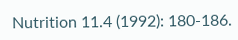Nutrition 11.4 (1992): 180-186.